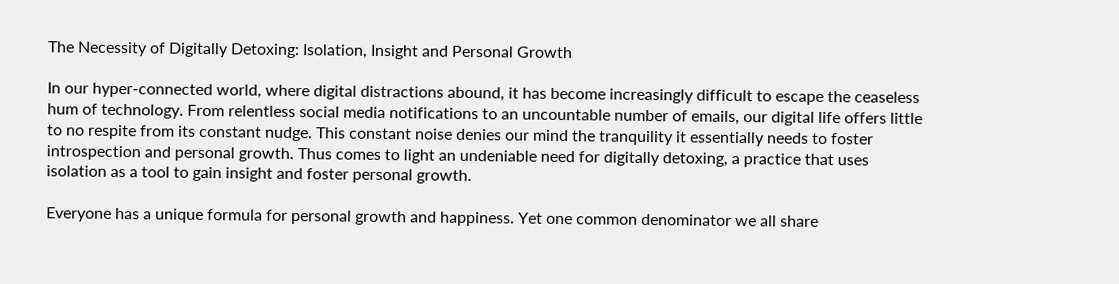The Necessity of Digitally Detoxing: Isolation, Insight and Personal Growth

In our hyper-connected world, where digital distractions abound, it has become increasingly difficult to escape the ceaseless hum of technology. From relentless social media notifications to an uncountable number of emails, our digital life offers little to no respite from its constant nudge. This constant noise denies our mind the tranquility it essentially needs to foster introspection and personal growth. Thus comes to light an undeniable need for digitally detoxing, a practice that uses isolation as a tool to gain insight and foster personal growth.

Everyone has a unique formula for personal growth and happiness. Yet one common denominator we all share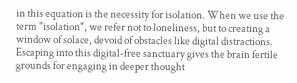in this equation is the necessity for isolation. When we use the term "isolation", we refer not to loneliness, but to creating a window of solace, devoid of obstacles like digital distractions. Escaping into this digital-free sanctuary gives the brain fertile grounds for engaging in deeper thought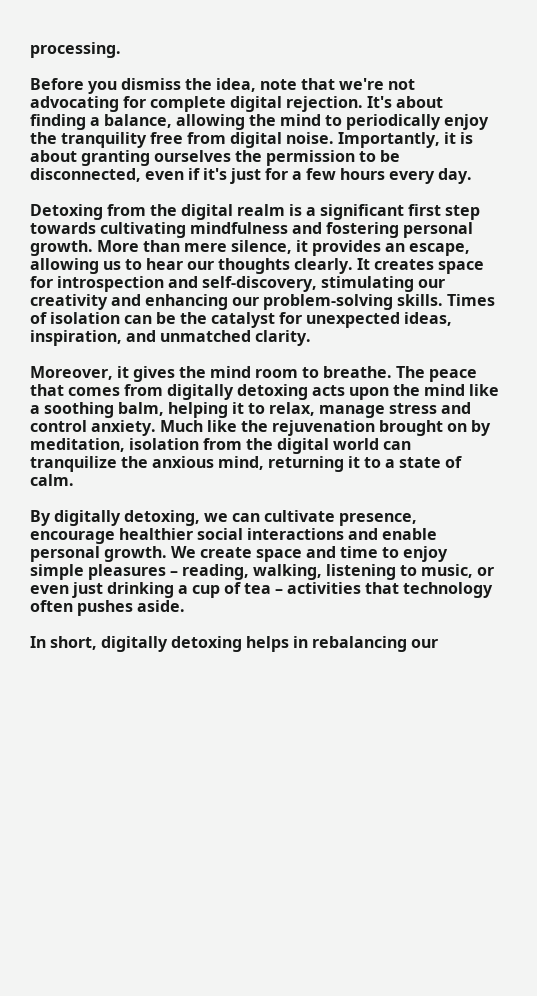processing.

Before you dismiss the idea, note that we're not advocating for complete digital rejection. It's about finding a balance, allowing the mind to periodically enjoy the tranquility free from digital noise. Importantly, it is about granting ourselves the permission to be disconnected, even if it's just for a few hours every day.

Detoxing from the digital realm is a significant first step towards cultivating mindfulness and fostering personal growth. More than mere silence, it provides an escape, allowing us to hear our thoughts clearly. It creates space for introspection and self-discovery, stimulating our creativity and enhancing our problem-solving skills. Times of isolation can be the catalyst for unexpected ideas, inspiration, and unmatched clarity.

Moreover, it gives the mind room to breathe. The peace that comes from digitally detoxing acts upon the mind like a soothing balm, helping it to relax, manage stress and control anxiety. Much like the rejuvenation brought on by meditation, isolation from the digital world can tranquilize the anxious mind, returning it to a state of calm.

By digitally detoxing, we can cultivate presence, encourage healthier social interactions and enable personal growth. We create space and time to enjoy simple pleasures – reading, walking, listening to music, or even just drinking a cup of tea – activities that technology often pushes aside.

In short, digitally detoxing helps in rebalancing our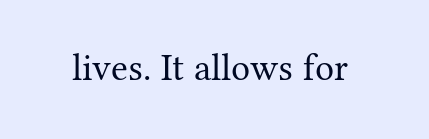lives. It allows for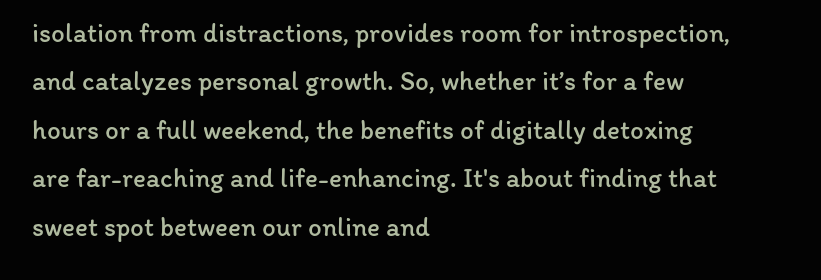isolation from distractions, provides room for introspection, and catalyzes personal growth. So, whether it’s for a few hours or a full weekend, the benefits of digitally detoxing are far-reaching and life-enhancing. It's about finding that sweet spot between our online and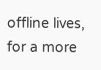offline lives, for a more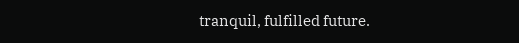tranquil, fulfilled future.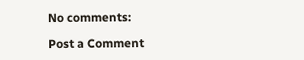No comments:

Post a Comment